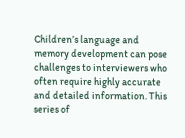Children’s language and memory development can pose challenges to interviewers who often require highly accurate and detailed information. This series of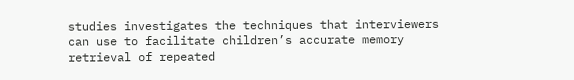studies investigates the techniques that interviewers can use to facilitate children’s accurate memory retrieval of repeated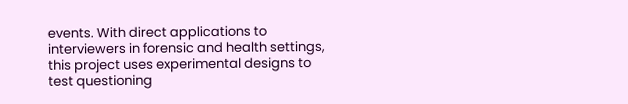events. With direct applications to interviewers in forensic and health settings, this project uses experimental designs to test questioning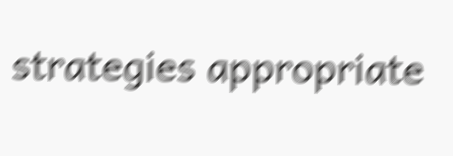strategies appropriate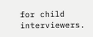for child interviewers.